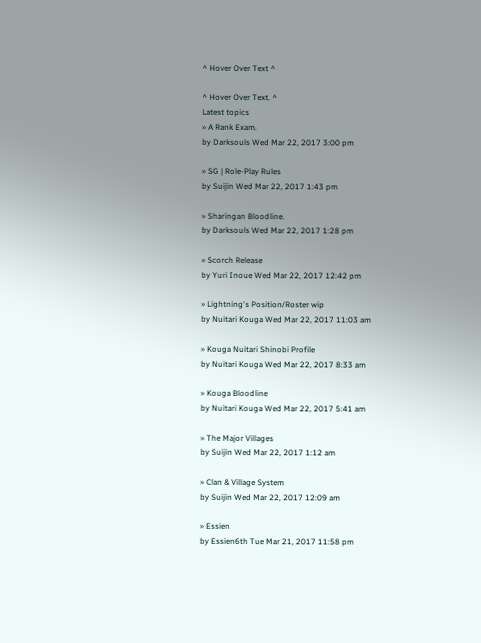^ Hover Over Text ^

^ Hover Over Text. ^
Latest topics
» A Rank Exam.
by Darksouls Wed Mar 22, 2017 3:00 pm

» SG | Role-Play Rules
by Suijin Wed Mar 22, 2017 1:43 pm

» Sharingan Bloodline.
by Darksouls Wed Mar 22, 2017 1:28 pm

» Scorch Release
by Yuri Inoue Wed Mar 22, 2017 12:42 pm

» Lightning's Position/Roster wip
by Nuitari Kouga Wed Mar 22, 2017 11:03 am

» Kouga Nuitari Shinobi Profile
by Nuitari Kouga Wed Mar 22, 2017 8:33 am

» Kouga Bloodline
by Nuitari Kouga Wed Mar 22, 2017 5:41 am

» The Major Villages
by Suijin Wed Mar 22, 2017 1:12 am

» Clan & Village System
by Suijin Wed Mar 22, 2017 12:09 am

» Essien
by Essien6th Tue Mar 21, 2017 11:58 pm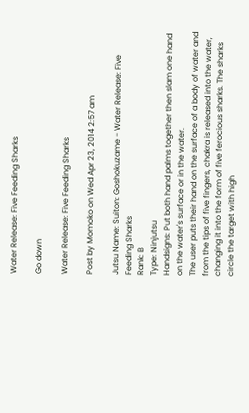Water Release: Five Feeding Sharks

Go down

Water Release: Five Feeding Sharks

Post by Momoko on Wed Apr 23, 2014 2:57 am

Jutsu Name: Suiton: Goshokuzame - Water Release: Five Feeding Sharks
Rank: B
Type: Ninjutsu
Handsigns: Put both hand palms together then slam one hand on the water's surface or in the water.
The user puts their hand on the surface of a body of water and from the tips of five fingers, chakra is released into the water, changing it into the form of five ferocious sharks. The sharks circle the target with high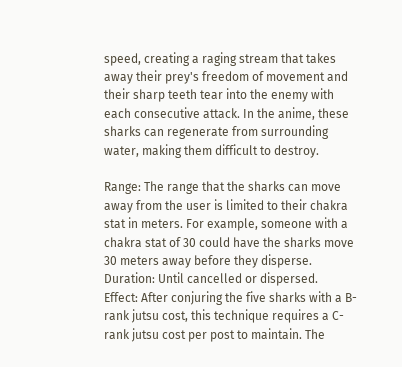speed, creating a raging stream that takes away their prey's freedom of movement and their sharp teeth tear into the enemy with each consecutive attack. In the anime, these sharks can regenerate from surrounding water, making them difficult to destroy.

Range: The range that the sharks can move away from the user is limited to their chakra stat in meters. For example, someone with a chakra stat of 30 could have the sharks move 30 meters away before they disperse.
Duration: Until cancelled or dispersed.
Effect: After conjuring the five sharks with a B-rank jutsu cost, this technique requires a C-rank jutsu cost per post to maintain. The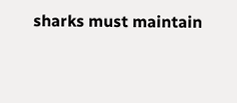sharks must maintain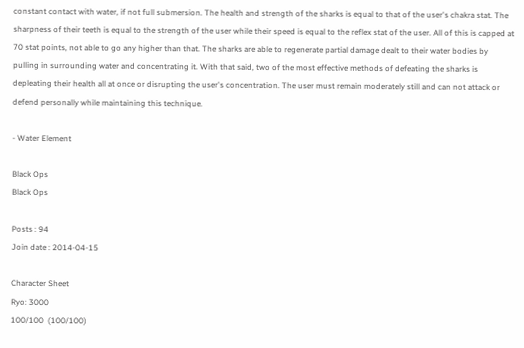constant contact with water, if not full submersion. The health and strength of the sharks is equal to that of the user's chakra stat. The sharpness of their teeth is equal to the strength of the user while their speed is equal to the reflex stat of the user. All of this is capped at 70 stat points, not able to go any higher than that. The sharks are able to regenerate partial damage dealt to their water bodies by pulling in surrounding water and concentrating it. With that said, two of the most effective methods of defeating the sharks is depleating their health all at once or disrupting the user's concentration. The user must remain moderately still and can not attack or defend personally while maintaining this technique.

- Water Element

Black Ops
Black Ops

Posts : 94
Join date : 2014-04-15

Character Sheet
Ryo: 3000
100/100  (100/100)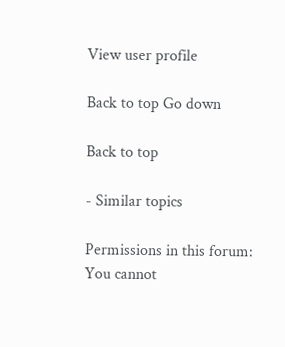View user profile

Back to top Go down

Back to top

- Similar topics

Permissions in this forum:
You cannot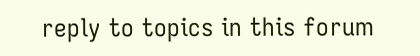reply to topics in this forum